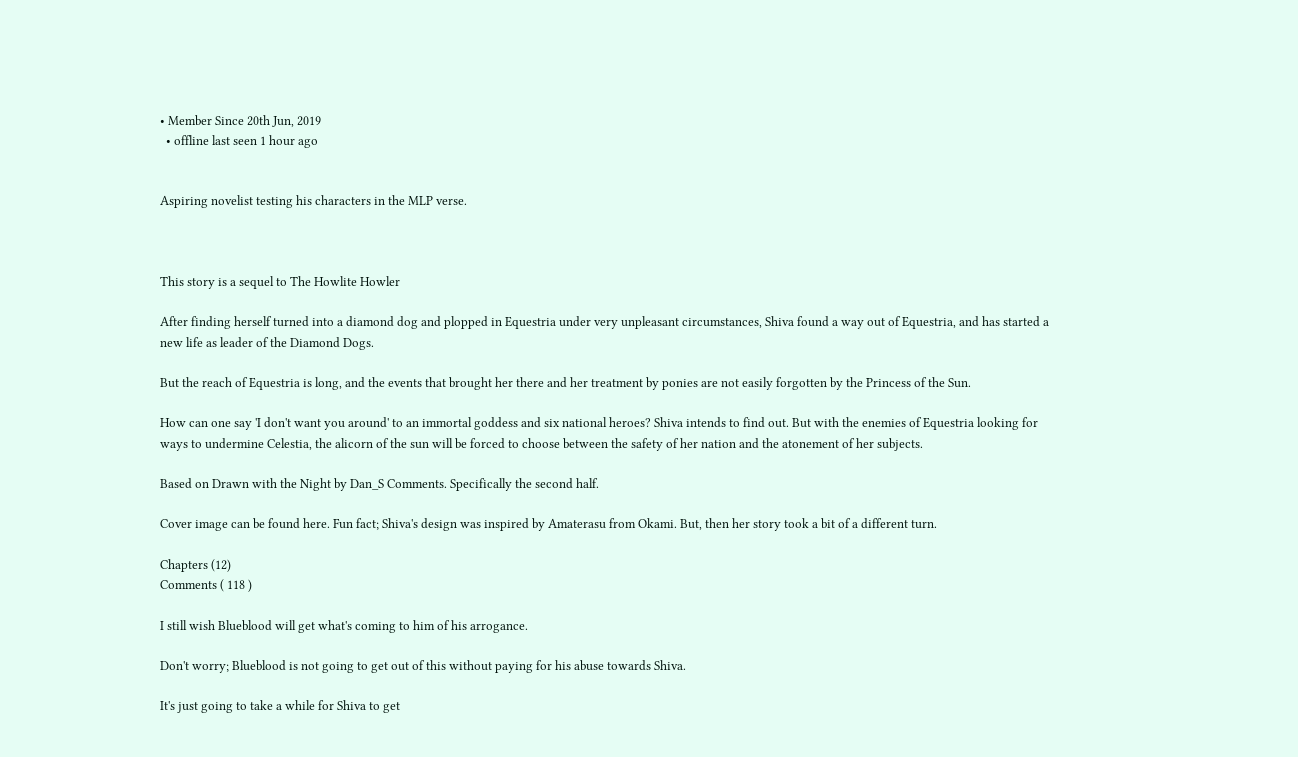• Member Since 20th Jun, 2019
  • offline last seen 1 hour ago


Aspiring novelist testing his characters in the MLP verse.



This story is a sequel to The Howlite Howler

After finding herself turned into a diamond dog and plopped in Equestria under very unpleasant circumstances, Shiva found a way out of Equestria, and has started a new life as leader of the Diamond Dogs.

But the reach of Equestria is long, and the events that brought her there and her treatment by ponies are not easily forgotten by the Princess of the Sun.

How can one say 'I don't want you around' to an immortal goddess and six national heroes? Shiva intends to find out. But with the enemies of Equestria looking for ways to undermine Celestia, the alicorn of the sun will be forced to choose between the safety of her nation and the atonement of her subjects.

Based on Drawn with the Night by Dan_S Comments. Specifically the second half.

Cover image can be found here. Fun fact; Shiva's design was inspired by Amaterasu from Okami. But, then her story took a bit of a different turn.

Chapters (12)
Comments ( 118 )

I still wish Blueblood will get what's coming to him of his arrogance.

Don't worry; Blueblood is not going to get out of this without paying for his abuse towards Shiva.

It's just going to take a while for Shiva to get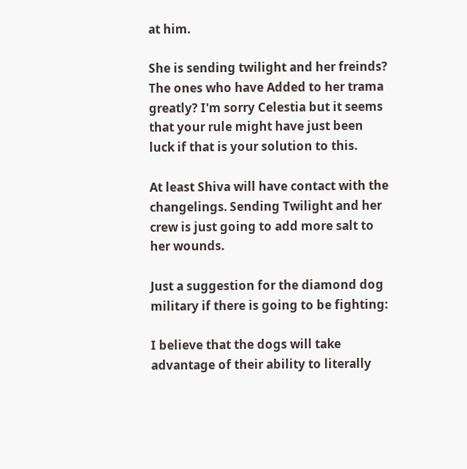at him.

She is sending twilight and her freinds? The ones who have Added to her trama greatly? I'm sorry Celestia but it seems that your rule might have just been luck if that is your solution to this.

At least Shiva will have contact with the changelings. Sending Twilight and her crew is just going to add more salt to her wounds.

Just a suggestion for the diamond dog military if there is going to be fighting:

I believe that the dogs will take advantage of their ability to literally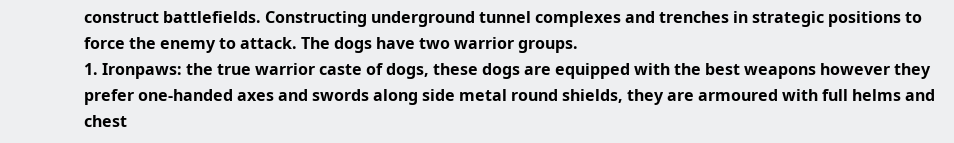construct battlefields. Constructing underground tunnel complexes and trenches in strategic positions to force the enemy to attack. The dogs have two warrior groups.
1. Ironpaws: the true warrior caste of dogs, these dogs are equipped with the best weapons however they prefer one-handed axes and swords along side metal round shields, they are armoured with full helms and chest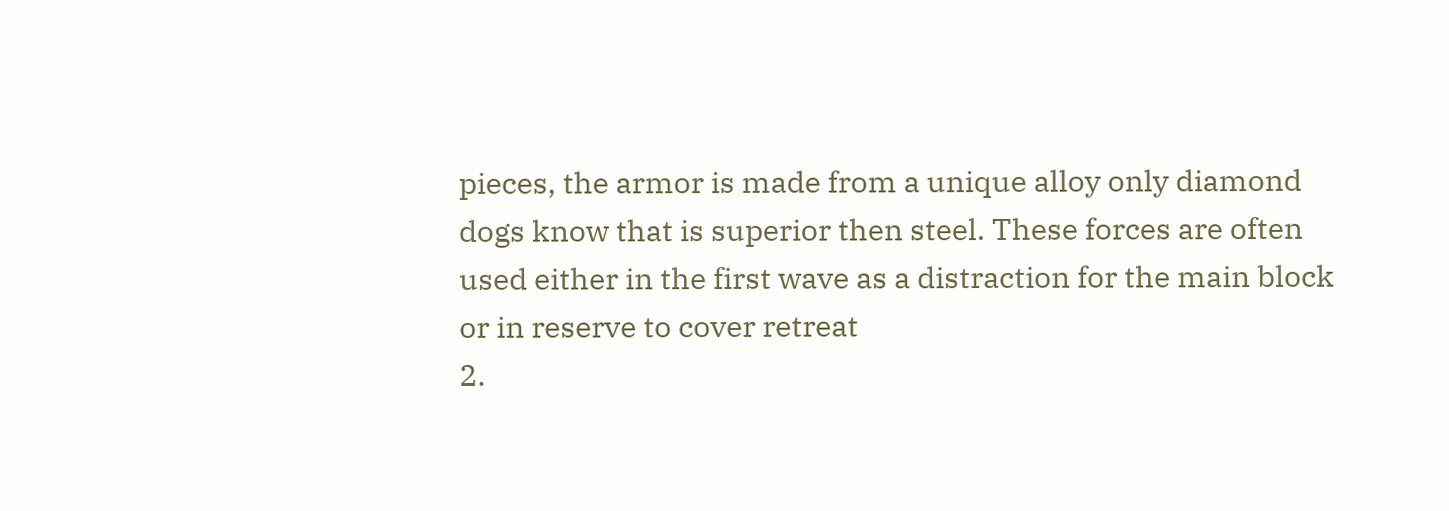pieces, the armor is made from a unique alloy only diamond dogs know that is superior then steel. These forces are often used either in the first wave as a distraction for the main block or in reserve to cover retreat
2.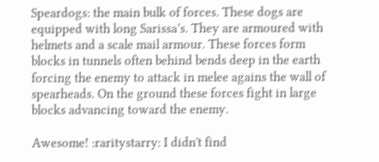Speardogs: the main bulk of forces. These dogs are equipped with long Sarissa’s. They are armoured with helmets and a scale mail armour. These forces form blocks in tunnels often behind bends deep in the earth forcing the enemy to attack in melee agains the wall of spearheads. On the ground these forces fight in large blocks advancing toward the enemy.

Awesome! :raritystarry: I didn't find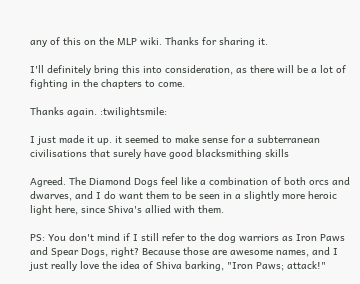any of this on the MLP wiki. Thanks for sharing it.

I'll definitely bring this into consideration, as there will be a lot of fighting in the chapters to come.

Thanks again. :twilightsmile:

I just made it up. it seemed to make sense for a subterranean civilisations that surely have good blacksmithing skills

Agreed. The Diamond Dogs feel like a combination of both orcs and dwarves, and I do want them to be seen in a slightly more heroic light here, since Shiva's allied with them.

PS: You don't mind if I still refer to the dog warriors as Iron Paws and Spear Dogs, right? Because those are awesome names, and I just really love the idea of Shiva barking, "Iron Paws; attack!"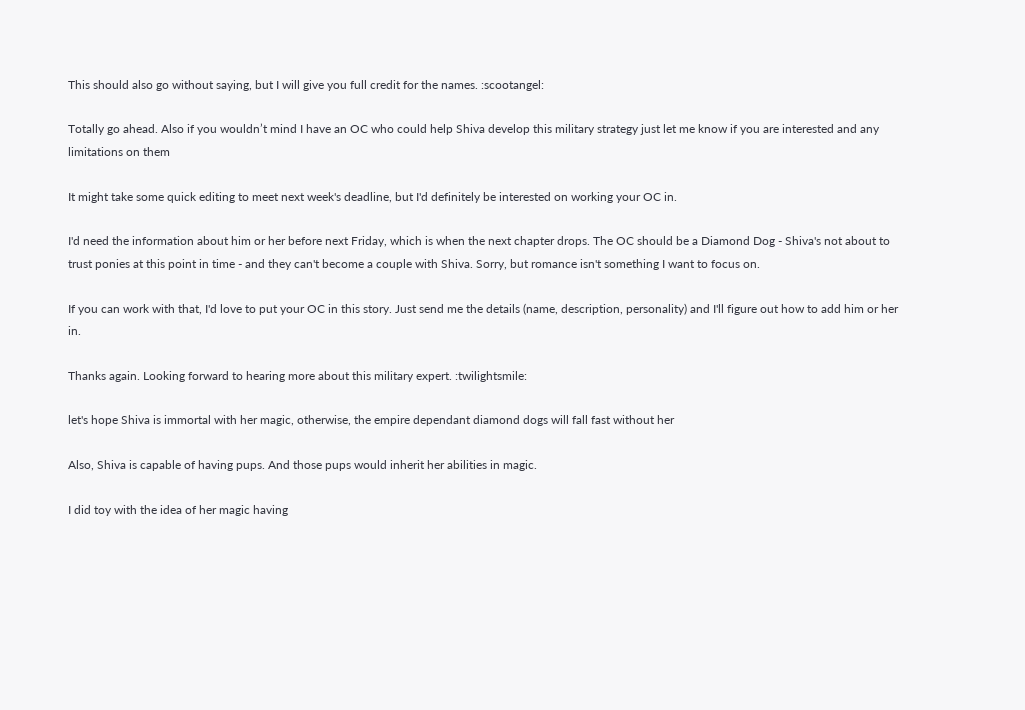This should also go without saying, but I will give you full credit for the names. :scootangel:

Totally go ahead. Also if you wouldn’t mind I have an OC who could help Shiva develop this military strategy just let me know if you are interested and any limitations on them

It might take some quick editing to meet next week's deadline, but I'd definitely be interested on working your OC in.

I'd need the information about him or her before next Friday, which is when the next chapter drops. The OC should be a Diamond Dog - Shiva's not about to trust ponies at this point in time - and they can't become a couple with Shiva. Sorry, but romance isn't something I want to focus on.

If you can work with that, I'd love to put your OC in this story. Just send me the details (name, description, personality) and I'll figure out how to add him or her in.

Thanks again. Looking forward to hearing more about this military expert. :twilightsmile:

let's hope Shiva is immortal with her magic, otherwise, the empire dependant diamond dogs will fall fast without her

Also, Shiva is capable of having pups. And those pups would inherit her abilities in magic.

I did toy with the idea of her magic having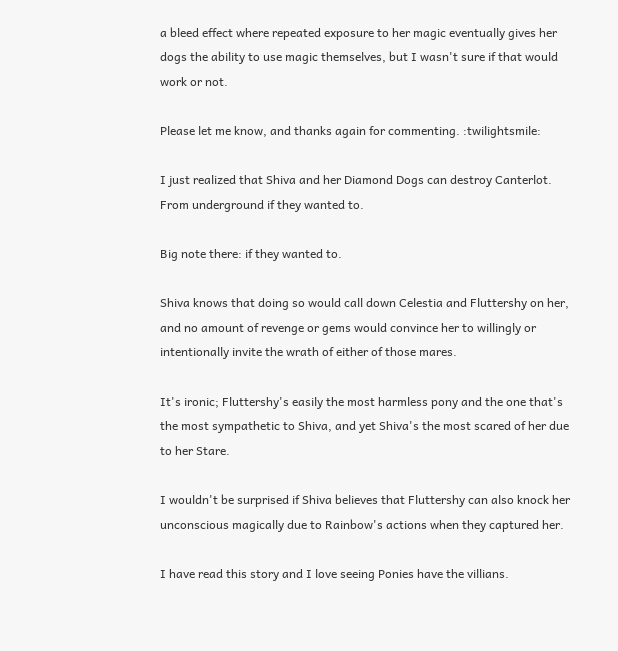a bleed effect where repeated exposure to her magic eventually gives her dogs the ability to use magic themselves, but I wasn't sure if that would work or not.

Please let me know, and thanks again for commenting. :twilightsmile:

I just realized that Shiva and her Diamond Dogs can destroy Canterlot. From underground if they wanted to.

Big note there: if they wanted to.

Shiva knows that doing so would call down Celestia and Fluttershy on her, and no amount of revenge or gems would convince her to willingly or intentionally invite the wrath of either of those mares.

It's ironic; Fluttershy's easily the most harmless pony and the one that's the most sympathetic to Shiva, and yet Shiva's the most scared of her due to her Stare.

I wouldn't be surprised if Shiva believes that Fluttershy can also knock her unconscious magically due to Rainbow's actions when they captured her.

I have read this story and I love seeing Ponies have the villians.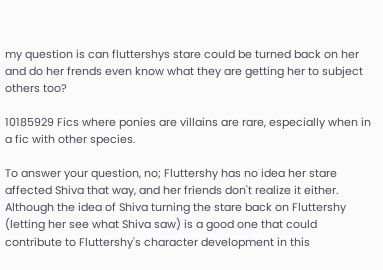my question is can fluttershys stare could be turned back on her and do her frends even know what they are getting her to subject others too?

10185929 Fics where ponies are villains are rare, especially when in a fic with other species.

To answer your question, no; Fluttershy has no idea her stare affected Shiva that way, and her friends don't realize it either. Although the idea of Shiva turning the stare back on Fluttershy (letting her see what Shiva saw) is a good one that could contribute to Fluttershy's character development in this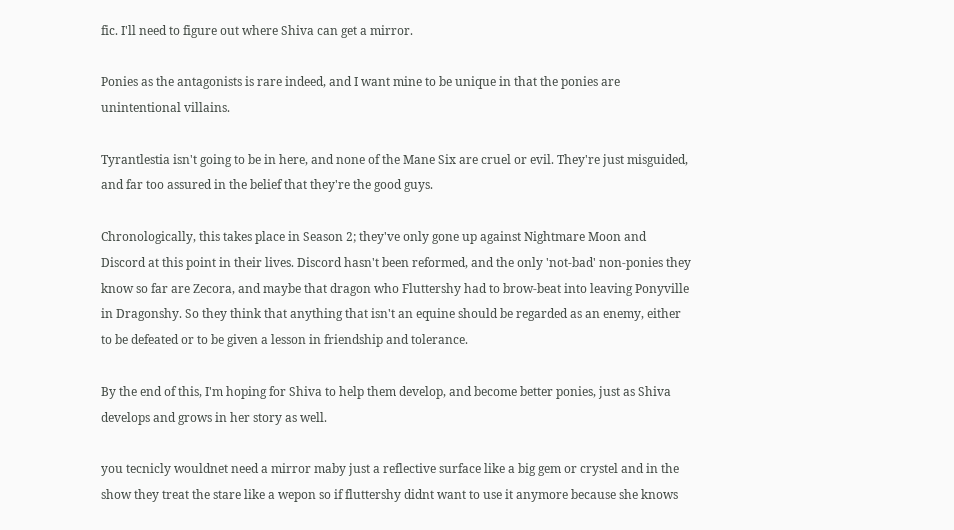fic. I'll need to figure out where Shiva can get a mirror.

Ponies as the antagonists is rare indeed, and I want mine to be unique in that the ponies are unintentional villains.

Tyrantlestia isn't going to be in here, and none of the Mane Six are cruel or evil. They're just misguided, and far too assured in the belief that they're the good guys.

Chronologically, this takes place in Season 2; they've only gone up against Nightmare Moon and Discord at this point in their lives. Discord hasn't been reformed, and the only 'not-bad' non-ponies they know so far are Zecora, and maybe that dragon who Fluttershy had to brow-beat into leaving Ponyville in Dragonshy. So they think that anything that isn't an equine should be regarded as an enemy, either to be defeated or to be given a lesson in friendship and tolerance.

By the end of this, I'm hoping for Shiva to help them develop, and become better ponies, just as Shiva develops and grows in her story as well.

you tecnicly wouldnet need a mirror maby just a reflective surface like a big gem or crystel and in the show they treat the stare like a wepon so if fluttershy didnt want to use it anymore because she knows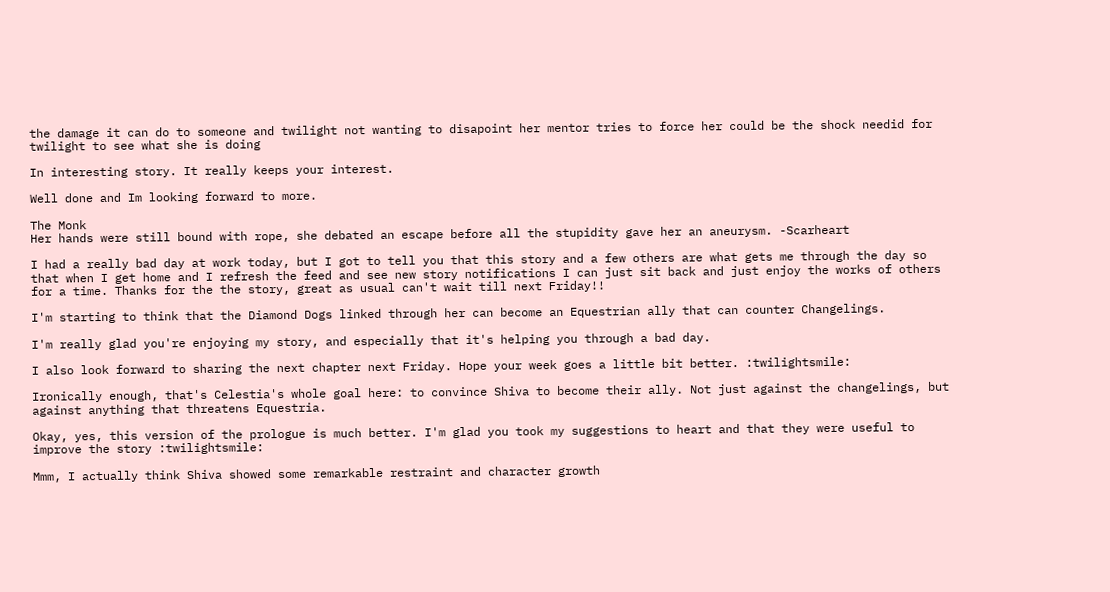the damage it can do to someone and twilight not wanting to disapoint her mentor tries to force her could be the shock needid for twilight to see what she is doing

In interesting story. It really keeps your interest.

Well done and Im looking forward to more.

The Monk
Her hands were still bound with rope, she debated an escape before all the stupidity gave her an aneurysm. -Scarheart

I had a really bad day at work today, but I got to tell you that this story and a few others are what gets me through the day so that when I get home and I refresh the feed and see new story notifications I can just sit back and just enjoy the works of others for a time. Thanks for the the story, great as usual can't wait till next Friday!!

I'm starting to think that the Diamond Dogs linked through her can become an Equestrian ally that can counter Changelings.

I'm really glad you're enjoying my story, and especially that it's helping you through a bad day.

I also look forward to sharing the next chapter next Friday. Hope your week goes a little bit better. :twilightsmile:

Ironically enough, that's Celestia's whole goal here: to convince Shiva to become their ally. Not just against the changelings, but against anything that threatens Equestria.

Okay, yes, this version of the prologue is much better. I'm glad you took my suggestions to heart and that they were useful to improve the story :twilightsmile:

Mmm, I actually think Shiva showed some remarkable restraint and character growth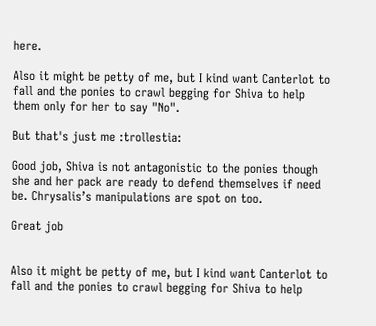here.

Also it might be petty of me, but I kind want Canterlot to fall and the ponies to crawl begging for Shiva to help them only for her to say "No".

But that's just me :trollestia:

Good job, Shiva is not antagonistic to the ponies though she and her pack are ready to defend themselves if need be. Chrysalis’s manipulations are spot on too.

Great job


Also it might be petty of me, but I kind want Canterlot to fall and the ponies to crawl begging for Shiva to help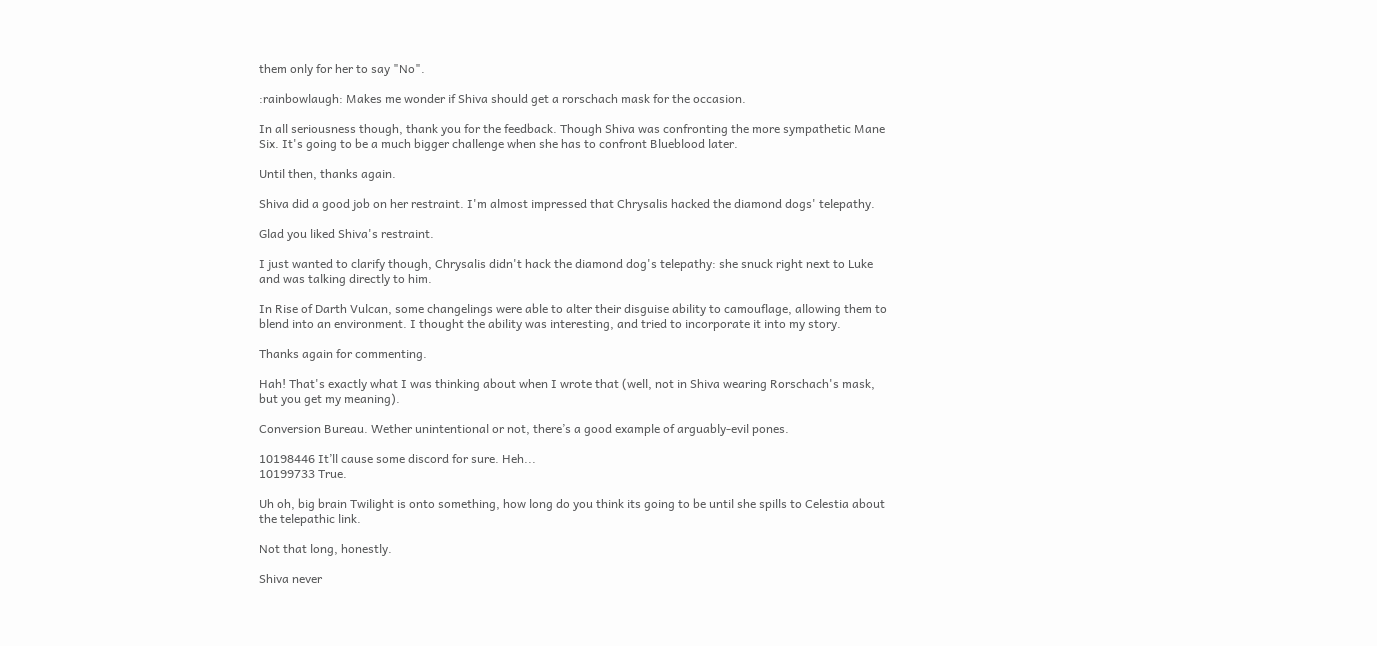them only for her to say "No".

:rainbowlaugh: Makes me wonder if Shiva should get a rorschach mask for the occasion.

In all seriousness though, thank you for the feedback. Though Shiva was confronting the more sympathetic Mane Six. It's going to be a much bigger challenge when she has to confront Blueblood later.

Until then, thanks again.

Shiva did a good job on her restraint. I'm almost impressed that Chrysalis hacked the diamond dogs' telepathy.

Glad you liked Shiva's restraint.

I just wanted to clarify though, Chrysalis didn't hack the diamond dog's telepathy: she snuck right next to Luke and was talking directly to him.

In Rise of Darth Vulcan, some changelings were able to alter their disguise ability to camouflage, allowing them to blend into an environment. I thought the ability was interesting, and tried to incorporate it into my story.

Thanks again for commenting.

Hah! That's exactly what I was thinking about when I wrote that (well, not in Shiva wearing Rorschach's mask, but you get my meaning).

Conversion Bureau. Wether unintentional or not, there’s a good example of arguably-evil pones.

10198446 It’ll cause some discord for sure. Heh...
10199733 True.

Uh oh, big brain Twilight is onto something, how long do you think its going to be until she spills to Celestia about the telepathic link.

Not that long, honestly.

Shiva never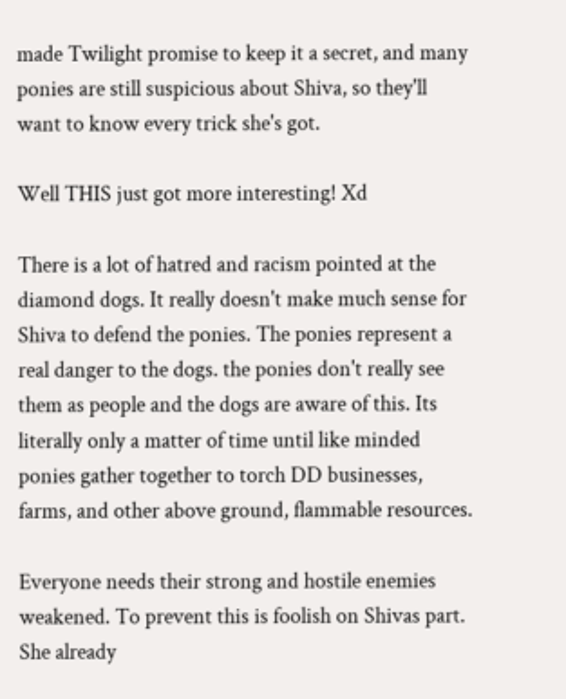made Twilight promise to keep it a secret, and many ponies are still suspicious about Shiva, so they'll want to know every trick she's got.

Well THIS just got more interesting! Xd

There is a lot of hatred and racism pointed at the diamond dogs. It really doesn't make much sense for Shiva to defend the ponies. The ponies represent a real danger to the dogs. the ponies don't really see them as people and the dogs are aware of this. Its literally only a matter of time until like minded ponies gather together to torch DD businesses, farms, and other above ground, flammable resources.

Everyone needs their strong and hostile enemies weakened. To prevent this is foolish on Shivas part. She already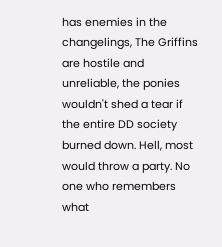has enemies in the changelings, The Griffins are hostile and unreliable, the ponies wouldn't shed a tear if the entire DD society burned down. Hell, most would throw a party. No one who remembers what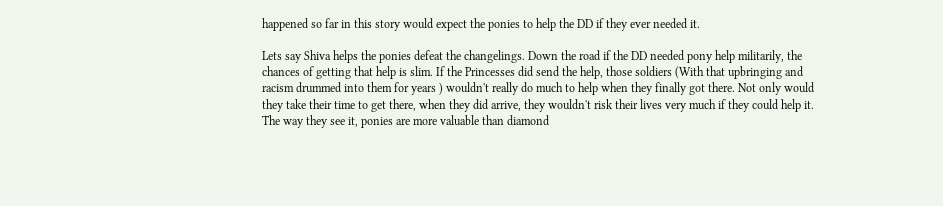happened so far in this story would expect the ponies to help the DD if they ever needed it.

Lets say Shiva helps the ponies defeat the changelings. Down the road if the DD needed pony help militarily, the chances of getting that help is slim. If the Princesses did send the help, those soldiers (With that upbringing and racism drummed into them for years ) wouldn't really do much to help when they finally got there. Not only would they take their time to get there, when they did arrive, they wouldn't risk their lives very much if they could help it. The way they see it, ponies are more valuable than diamond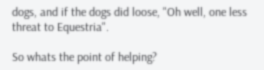dogs, and if the dogs did loose, "Oh well, one less threat to Equestria".

So whats the point of helping?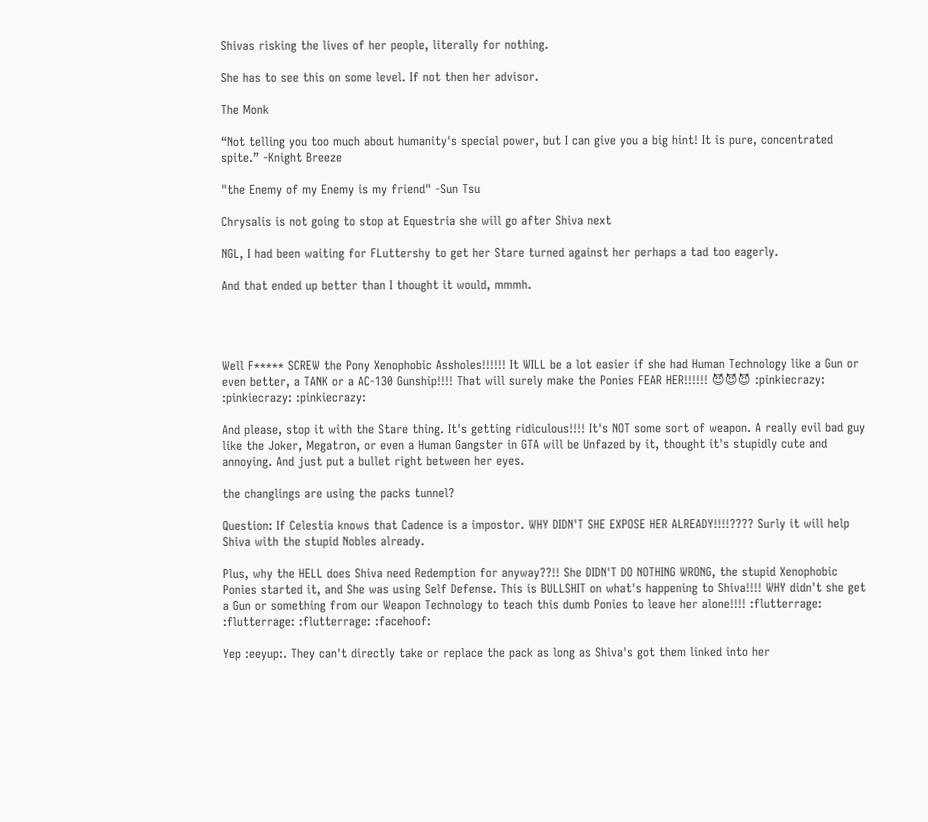Shivas risking the lives of her people, literally for nothing.

She has to see this on some level. If not then her advisor.

The Monk

“Not telling you too much about humanity's special power, but I can give you a big hint! It is pure, concentrated spite.” -Knight Breeze

"the Enemy of my Enemy is my friend" -Sun Tsu

Chrysalis is not going to stop at Equestria she will go after Shiva next

NGL, I had been waiting for FLuttershy to get her Stare turned against her perhaps a tad too eagerly.

And that ended up better than I thought it would, mmmh.




Well F***** SCREW the Pony Xenophobic Assholes!!!!!! It WILL be a lot easier if she had Human Technology like a Gun or even better, a TANK or a AC-130 Gunship!!!! That will surely make the Ponies FEAR HER!!!!!! 😈😈😈 :pinkiecrazy: :pinkiecrazy: :pinkiecrazy:

And please, stop it with the Stare thing. It's getting ridiculous!!!! It's NOT some sort of weapon. A really evil bad guy like the Joker, Megatron, or even a Human Gangster in GTA will be Unfazed by it, thought it's stupidly cute and annoying. And just put a bullet right between her eyes.

the changlings are using the packs tunnel?

Question: If Celestia knows that Cadence is a impostor. WHY DIDN'T SHE EXPOSE HER ALREADY!!!!???? Surly it will help Shiva with the stupid Nobles already.

Plus, why the HELL does Shiva need Redemption for anyway??!! She DIDN'T DO NOTHING WRONG, the stupid Xenophobic Ponies started it, and She was using Self Defense. This is BULLSHIT on what's happening to Shiva!!!! WHY didn't she get a Gun or something from our Weapon Technology to teach this dumb Ponies to leave her alone!!!! :flutterrage: :flutterrage: :flutterrage: :facehoof:

Yep :eeyup:. They can't directly take or replace the pack as long as Shiva's got them linked into her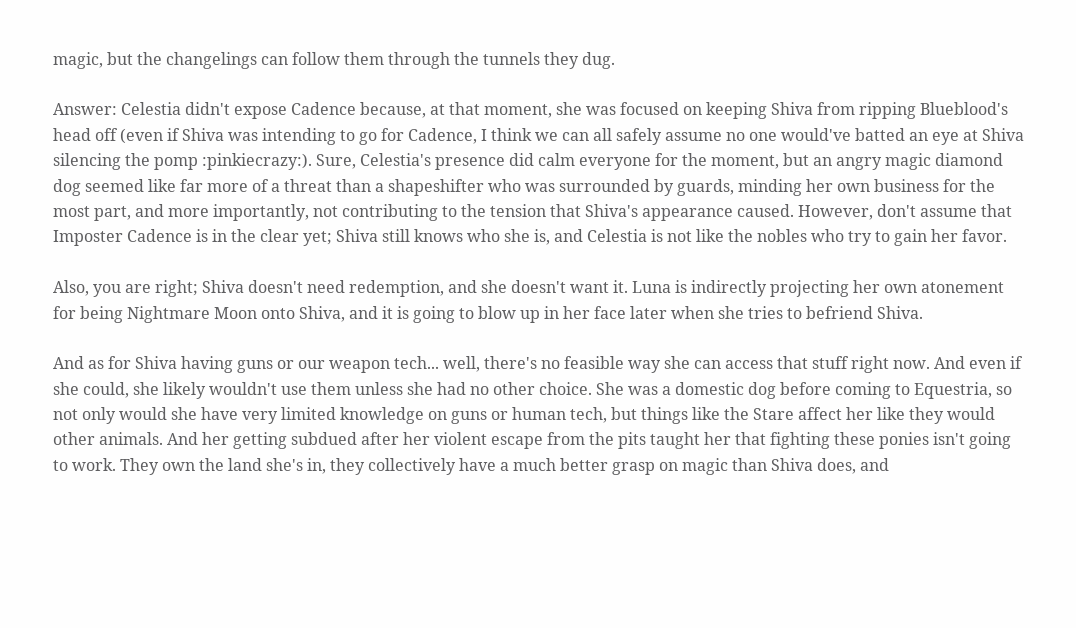magic, but the changelings can follow them through the tunnels they dug.

Answer: Celestia didn't expose Cadence because, at that moment, she was focused on keeping Shiva from ripping Blueblood's head off (even if Shiva was intending to go for Cadence, I think we can all safely assume no one would've batted an eye at Shiva silencing the pomp :pinkiecrazy:). Sure, Celestia's presence did calm everyone for the moment, but an angry magic diamond dog seemed like far more of a threat than a shapeshifter who was surrounded by guards, minding her own business for the most part, and more importantly, not contributing to the tension that Shiva's appearance caused. However, don't assume that Imposter Cadence is in the clear yet; Shiva still knows who she is, and Celestia is not like the nobles who try to gain her favor.

Also, you are right; Shiva doesn't need redemption, and she doesn't want it. Luna is indirectly projecting her own atonement for being Nightmare Moon onto Shiva, and it is going to blow up in her face later when she tries to befriend Shiva.

And as for Shiva having guns or our weapon tech... well, there's no feasible way she can access that stuff right now. And even if she could, she likely wouldn't use them unless she had no other choice. She was a domestic dog before coming to Equestria, so not only would she have very limited knowledge on guns or human tech, but things like the Stare affect her like they would other animals. And her getting subdued after her violent escape from the pits taught her that fighting these ponies isn't going to work. They own the land she's in, they collectively have a much better grasp on magic than Shiva does, and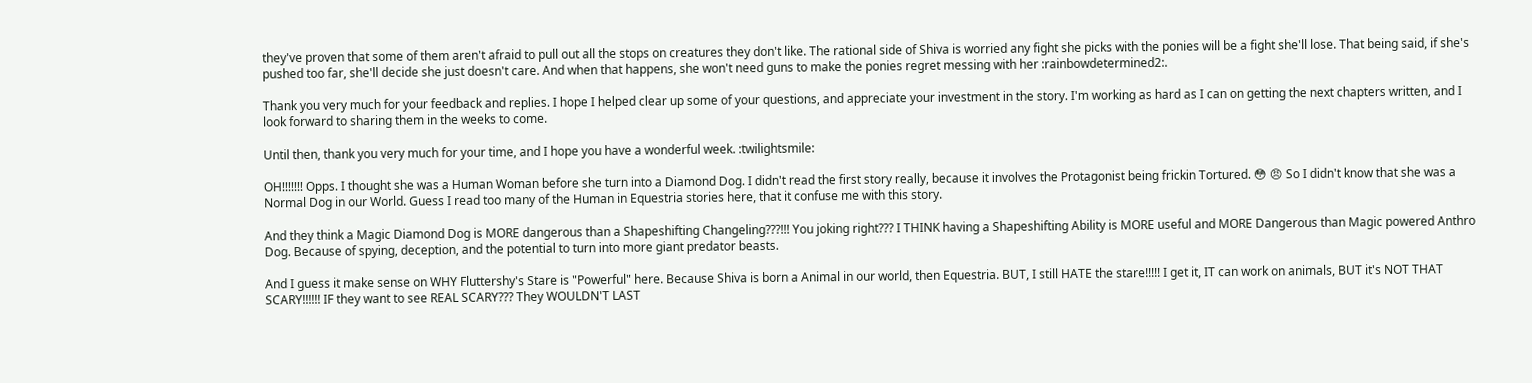they've proven that some of them aren't afraid to pull out all the stops on creatures they don't like. The rational side of Shiva is worried any fight she picks with the ponies will be a fight she'll lose. That being said, if she's pushed too far, she'll decide she just doesn't care. And when that happens, she won't need guns to make the ponies regret messing with her :rainbowdetermined2:.

Thank you very much for your feedback and replies. I hope I helped clear up some of your questions, and appreciate your investment in the story. I'm working as hard as I can on getting the next chapters written, and I look forward to sharing them in the weeks to come.

Until then, thank you very much for your time, and I hope you have a wonderful week. :twilightsmile:

OH!!!!!!! Opps. I thought she was a Human Woman before she turn into a Diamond Dog. I didn't read the first story really, because it involves the Protagonist being frickin Tortured. 😳 😠 So I didn't know that she was a Normal Dog in our World. Guess I read too many of the Human in Equestria stories here, that it confuse me with this story.

And they think a Magic Diamond Dog is MORE dangerous than a Shapeshifting Changeling???!!! You joking right??? I THINK having a Shapeshifting Ability is MORE useful and MORE Dangerous than Magic powered Anthro Dog. Because of spying, deception, and the potential to turn into more giant predator beasts.

And I guess it make sense on WHY Fluttershy's Stare is "Powerful" here. Because Shiva is born a Animal in our world, then Equestria. BUT, I still HATE the stare!!!!! I get it, IT can work on animals, BUT it's NOT THAT SCARY!!!!!! IF they want to see REAL SCARY??? They WOULDN'T LAST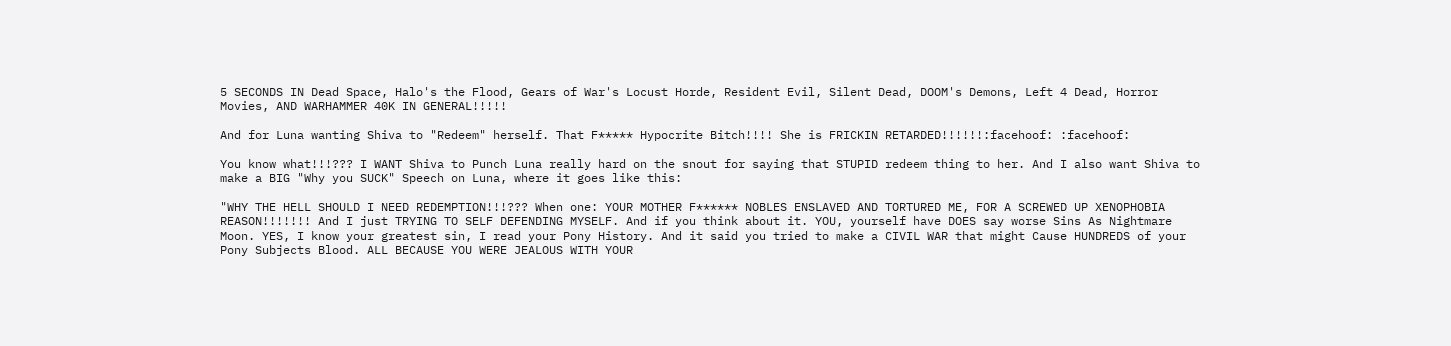5 SECONDS IN Dead Space, Halo's the Flood, Gears of War's Locust Horde, Resident Evil, Silent Dead, DOOM's Demons, Left 4 Dead, Horror Movies, AND WARHAMMER 40K IN GENERAL!!!!!

And for Luna wanting Shiva to "Redeem" herself. That F***** Hypocrite Bitch!!!! She is FRICKIN RETARDED!!!!!!:facehoof: :facehoof:

You know what!!!??? I WANT Shiva to Punch Luna really hard on the snout for saying that STUPID redeem thing to her. And I also want Shiva to make a BIG "Why you SUCK" Speech on Luna, where it goes like this:

"WHY THE HELL SHOULD I NEED REDEMPTION!!!??? When one: YOUR MOTHER F****** NOBLES ENSLAVED AND TORTURED ME, FOR A SCREWED UP XENOPHOBIA REASON!!!!!!! And I just TRYING TO SELF DEFENDING MYSELF. And if you think about it. YOU, yourself have DOES say worse Sins As Nightmare Moon. YES, I know your greatest sin, I read your Pony History. And it said you tried to make a CIVIL WAR that might Cause HUNDREDS of your Pony Subjects Blood. ALL BECAUSE YOU WERE JEALOUS WITH YOUR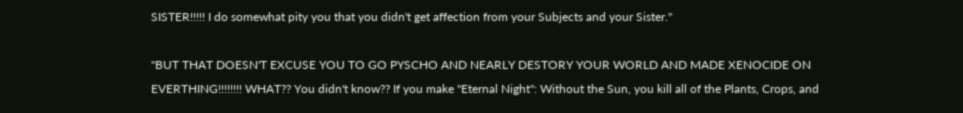SISTER!!!!! I do somewhat pity you that you didn't get affection from your Subjects and your Sister."

"BUT THAT DOESN'T EXCUSE YOU TO GO PYSCHO AND NEARLY DESTORY YOUR WORLD AND MADE XENOCIDE ON EVERTHING!!!!!!!! WHAT?? You didn't know?? If you make "Eternal Night": Without the Sun, you kill all of the Plants, Crops, and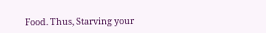Food. Thus, Starving your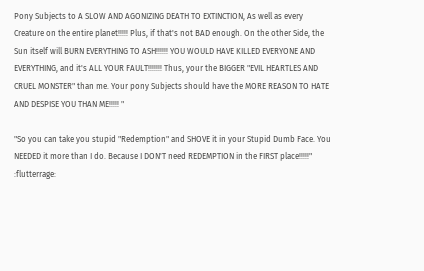Pony Subjects to A SLOW AND AGONIZING DEATH TO EXTINCTION, As well as every Creature on the entire planet!!!!! Plus, if that's not BAD enough. On the other Side, the Sun itself will BURN EVERYTHING TO ASH!!!!!! YOU WOULD HAVE KILLED EVERYONE AND EVERYTHING, and it's ALL YOUR FAULT!!!!!!! Thus, your the BIGGER "EVIL HEARTLES AND CRUEL MONSTER" than me. Your pony Subjects should have the MORE REASON TO HATE AND DESPISE YOU THAN ME!!!!! "

"So you can take you stupid "Redemption" and SHOVE it in your Stupid Dumb Face. You NEEDED it more than I do. Because I DON'T need REDEMPTION in the FIRST place!!!!!" :flutterrage: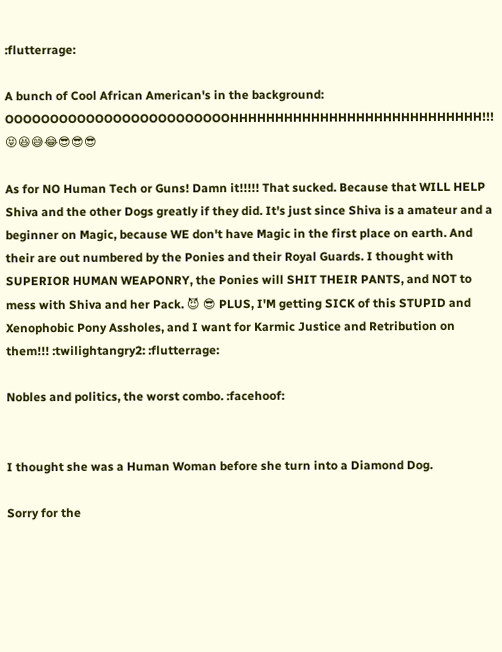:flutterrage:

A bunch of Cool African American's in the background: OOOOOOOOOOOOOOOOOOOOOOOOOHHHHHHHHHHHHHHHHHHHHHHHHHHHH!!! 😝😆😅😂😎😎😎

As for NO Human Tech or Guns! Damn it!!!!! That sucked. Because that WILL HELP Shiva and the other Dogs greatly if they did. It's just since Shiva is a amateur and a beginner on Magic, because WE don't have Magic in the first place on earth. And their are out numbered by the Ponies and their Royal Guards. I thought with SUPERIOR HUMAN WEAPONRY, the Ponies will SHIT THEIR PANTS, and NOT to mess with Shiva and her Pack. 😈 😎 PLUS, I'M getting SICK of this STUPID and Xenophobic Pony Assholes, and I want for Karmic Justice and Retribution on them!!! :twilightangry2: :flutterrage:

Nobles and politics, the worst combo. :facehoof:


I thought she was a Human Woman before she turn into a Diamond Dog.

Sorry for the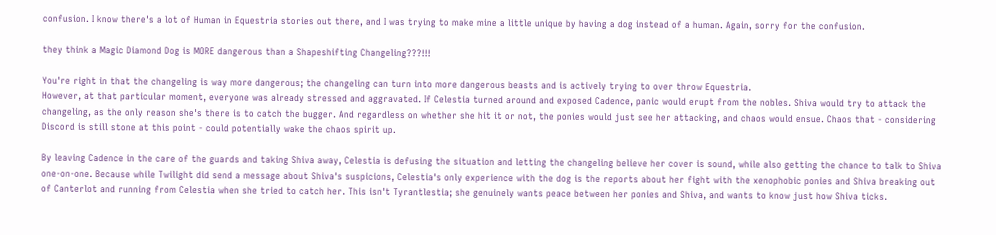confusion. I know there's a lot of Human in Equestria stories out there, and I was trying to make mine a little unique by having a dog instead of a human. Again, sorry for the confusion.

they think a Magic Diamond Dog is MORE dangerous than a Shapeshifting Changeling???!!!

You're right in that the changeling is way more dangerous; the changeling can turn into more dangerous beasts and is actively trying to over throw Equestria.
However, at that particular moment, everyone was already stressed and aggravated. If Celestia turned around and exposed Cadence, panic would erupt from the nobles. Shiva would try to attack the changeling, as the only reason she's there is to catch the bugger. And regardless on whether she hit it or not, the ponies would just see her attacking, and chaos would ensue. Chaos that - considering Discord is still stone at this point - could potentially wake the chaos spirit up.

By leaving Cadence in the care of the guards and taking Shiva away, Celestia is defusing the situation and letting the changeling believe her cover is sound, while also getting the chance to talk to Shiva one-on-one. Because while Twilight did send a message about Shiva's suspicions, Celestia's only experience with the dog is the reports about her fight with the xenophobic ponies and Shiva breaking out of Canterlot and running from Celestia when she tried to catch her. This isn't Tyrantlestia; she genuinely wants peace between her ponies and Shiva, and wants to know just how Shiva ticks.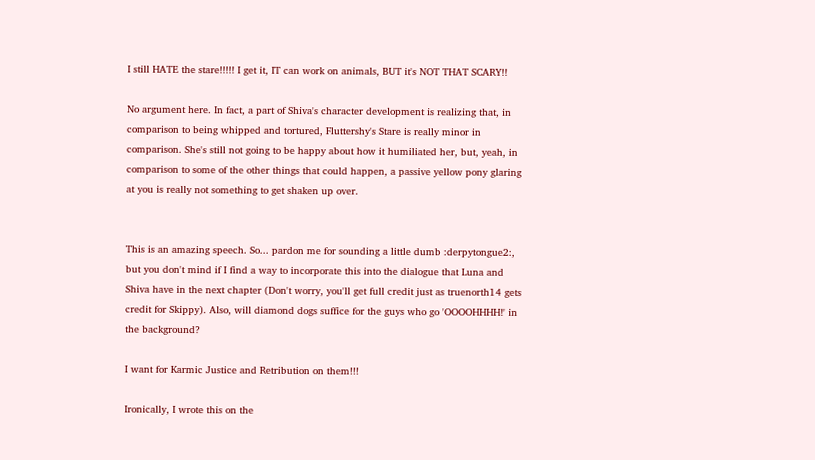I still HATE the stare!!!!! I get it, IT can work on animals, BUT it's NOT THAT SCARY!!

No argument here. In fact, a part of Shiva's character development is realizing that, in comparison to being whipped and tortured, Fluttershy's Stare is really minor in comparison. She's still not going to be happy about how it humiliated her, but, yeah, in comparison to some of the other things that could happen, a passive yellow pony glaring at you is really not something to get shaken up over.


This is an amazing speech. So... pardon me for sounding a little dumb :derpytongue2:, but you don't mind if I find a way to incorporate this into the dialogue that Luna and Shiva have in the next chapter (Don't worry, you'll get full credit just as truenorth14 gets credit for Skippy). Also, will diamond dogs suffice for the guys who go 'OOOOHHHH!' in the background?

I want for Karmic Justice and Retribution on them!!!

Ironically, I wrote this on the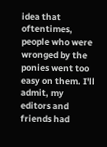idea that oftentimes, people who were wronged by the ponies went too easy on them. I'll admit, my editors and friends had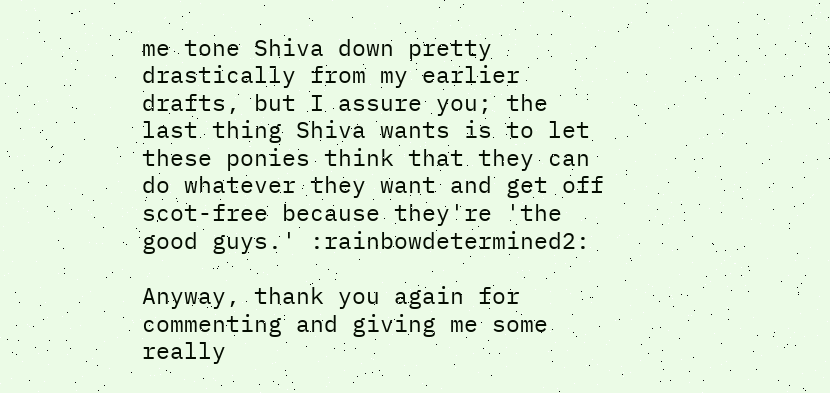me tone Shiva down pretty drastically from my earlier drafts, but I assure you; the last thing Shiva wants is to let these ponies think that they can do whatever they want and get off scot-free because they're 'the good guys.' :rainbowdetermined2:

Anyway, thank you again for commenting and giving me some really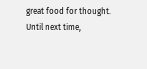great food for thought.
Until next time,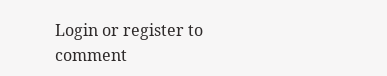Login or register to comment